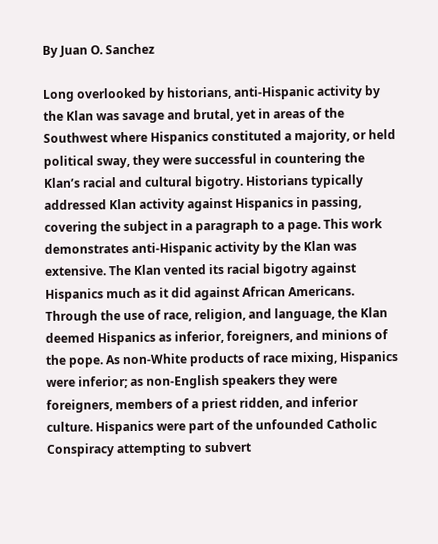By Juan O. Sanchez

Long overlooked by historians, anti-Hispanic activity by the Klan was savage and brutal, yet in areas of the Southwest where Hispanics constituted a majority, or held political sway, they were successful in countering the Klan’s racial and cultural bigotry. Historians typically addressed Klan activity against Hispanics in passing, covering the subject in a paragraph to a page. This work demonstrates anti-Hispanic activity by the Klan was extensive. The Klan vented its racial bigotry against Hispanics much as it did against African Americans. Through the use of race, religion, and language, the Klan deemed Hispanics as inferior, foreigners, and minions of the pope. As non-White products of race mixing, Hispanics were inferior; as non-English speakers they were foreigners, members of a priest ridden, and inferior culture. Hispanics were part of the unfounded Catholic Conspiracy attempting to subvert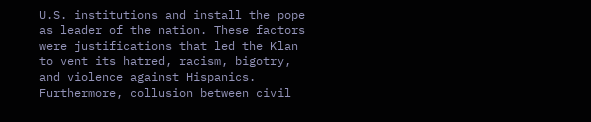U.S. institutions and install the pope as leader of the nation. These factors were justifications that led the Klan to vent its hatred, racism, bigotry, and violence against Hispanics. Furthermore, collusion between civil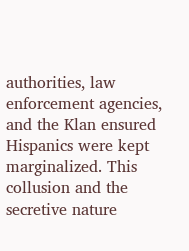authorities, law enforcement agencies, and the Klan ensured Hispanics were kept marginalized. This collusion and the secretive nature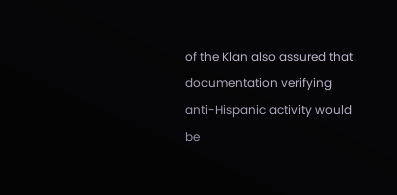of the Klan also assured that documentation verifying anti-Hispanic activity would be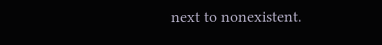next to nonexistent.